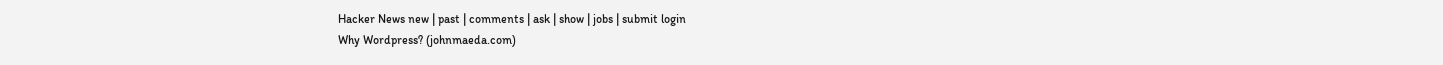Hacker News new | past | comments | ask | show | jobs | submit login
Why Wordpress? (johnmaeda.com)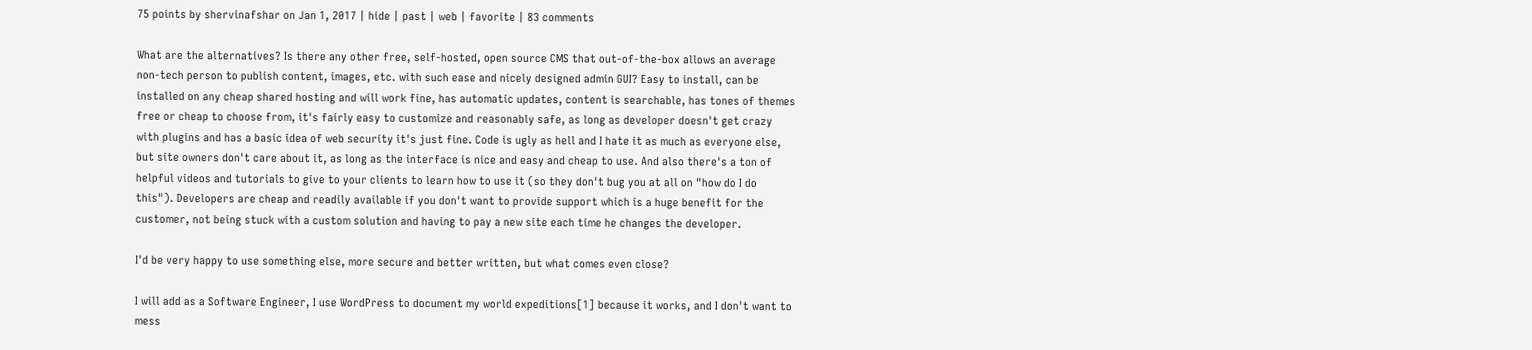75 points by shervinafshar on Jan 1, 2017 | hide | past | web | favorite | 83 comments

What are the alternatives? Is there any other free, self-hosted, open source CMS that out-of-the-box allows an average non-tech person to publish content, images, etc. with such ease and nicely designed admin GUI? Easy to install, can be installed on any cheap shared hosting and will work fine, has automatic updates, content is searchable, has tones of themes free or cheap to choose from, it's fairly easy to customize and reasonably safe, as long as developer doesn't get crazy with plugins and has a basic idea of web security it's just fine. Code is ugly as hell and I hate it as much as everyone else, but site owners don't care about it, as long as the interface is nice and easy and cheap to use. And also there's a ton of helpful videos and tutorials to give to your clients to learn how to use it (so they don't bug you at all on "how do I do this"). Developers are cheap and readily available if you don't want to provide support which is a huge benefit for the customer, not being stuck with a custom solution and having to pay a new site each time he changes the developer.

I'd be very happy to use something else, more secure and better written, but what comes even close?

I will add as a Software Engineer, I use WordPress to document my world expeditions[1] because it works, and I don't want to mess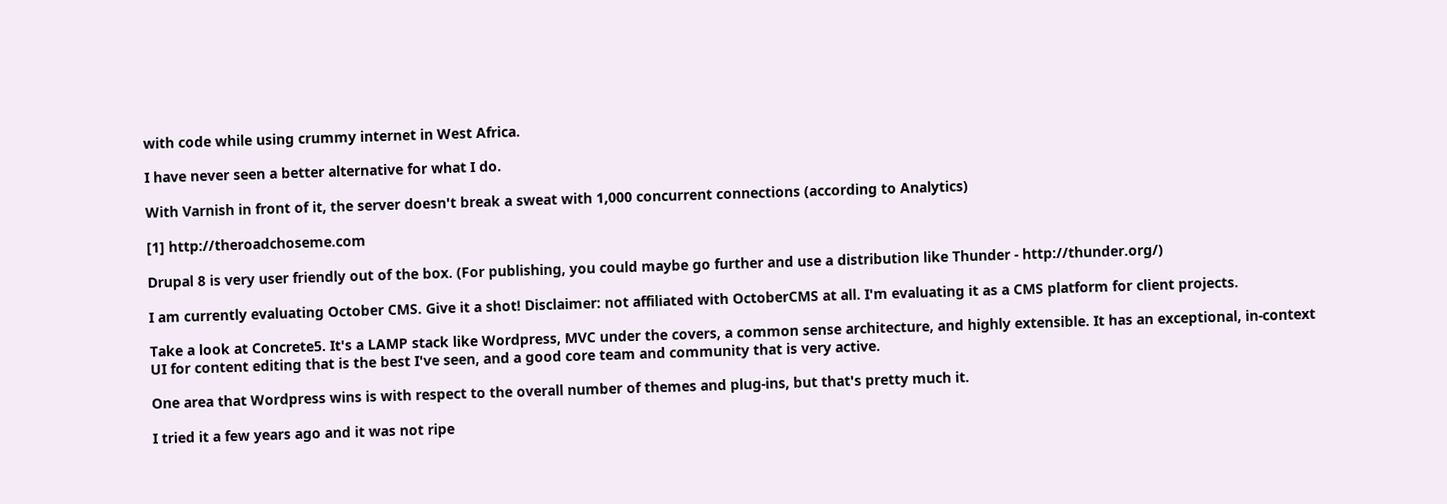with code while using crummy internet in West Africa.

I have never seen a better alternative for what I do.

With Varnish in front of it, the server doesn't break a sweat with 1,000 concurrent connections (according to Analytics)

[1] http://theroadchoseme.com

Drupal 8 is very user friendly out of the box. (For publishing, you could maybe go further and use a distribution like Thunder - http://thunder.org/)

I am currently evaluating October CMS. Give it a shot! Disclaimer: not affiliated with OctoberCMS at all. I'm evaluating it as a CMS platform for client projects.

Take a look at Concrete5. It's a LAMP stack like Wordpress, MVC under the covers, a common sense architecture, and highly extensible. It has an exceptional, in-context UI for content editing that is the best I've seen, and a good core team and community that is very active.

One area that Wordpress wins is with respect to the overall number of themes and plug-ins, but that's pretty much it.

I tried it a few years ago and it was not ripe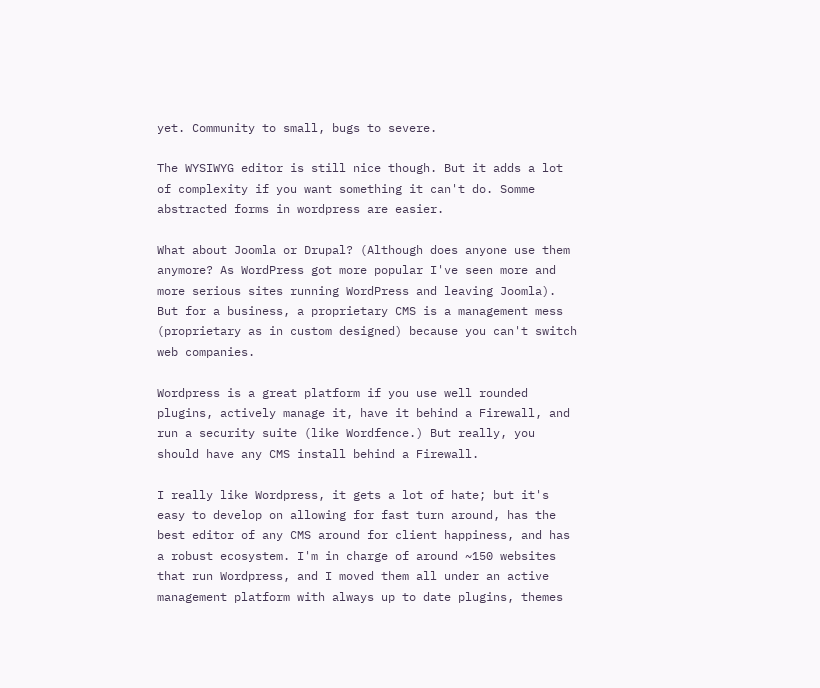yet. Community to small, bugs to severe.

The WYSIWYG editor is still nice though. But it adds a lot of complexity if you want something it can't do. Somme abstracted forms in wordpress are easier.

What about Joomla or Drupal? (Although does anyone use them anymore? As WordPress got more popular I've seen more and more serious sites running WordPress and leaving Joomla). But for a business, a proprietary CMS is a management mess (proprietary as in custom designed) because you can't switch web companies.

Wordpress is a great platform if you use well rounded plugins, actively manage it, have it behind a Firewall, and run a security suite (like Wordfence.) But really, you should have any CMS install behind a Firewall.

I really like Wordpress, it gets a lot of hate; but it's easy to develop on allowing for fast turn around, has the best editor of any CMS around for client happiness, and has a robust ecosystem. I'm in charge of around ~150 websites that run Wordpress, and I moved them all under an active management platform with always up to date plugins, themes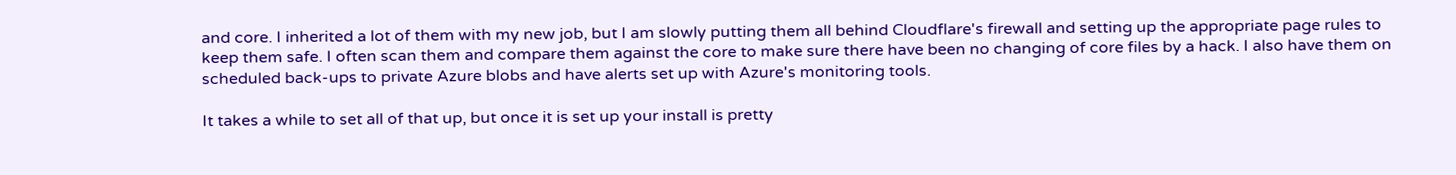and core. I inherited a lot of them with my new job, but I am slowly putting them all behind Cloudflare's firewall and setting up the appropriate page rules to keep them safe. I often scan them and compare them against the core to make sure there have been no changing of core files by a hack. I also have them on scheduled back-ups to private Azure blobs and have alerts set up with Azure's monitoring tools.

It takes a while to set all of that up, but once it is set up your install is pretty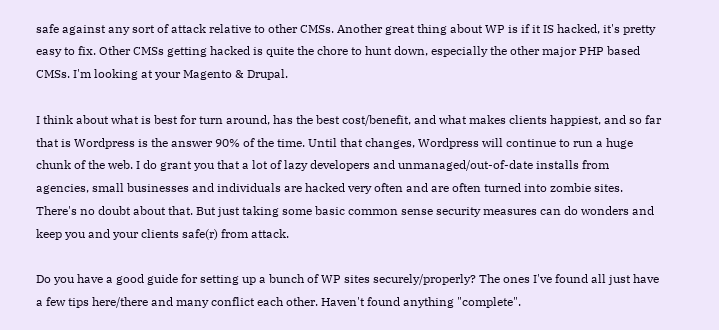safe against any sort of attack relative to other CMSs. Another great thing about WP is if it IS hacked, it's pretty easy to fix. Other CMSs getting hacked is quite the chore to hunt down, especially the other major PHP based CMSs. I'm looking at your Magento & Drupal.

I think about what is best for turn around, has the best cost/benefit, and what makes clients happiest, and so far that is Wordpress is the answer 90% of the time. Until that changes, Wordpress will continue to run a huge chunk of the web. I do grant you that a lot of lazy developers and unmanaged/out-of-date installs from agencies, small businesses and individuals are hacked very often and are often turned into zombie sites. There's no doubt about that. But just taking some basic common sense security measures can do wonders and keep you and your clients safe(r) from attack.

Do you have a good guide for setting up a bunch of WP sites securely/properly? The ones I've found all just have a few tips here/there and many conflict each other. Haven't found anything "complete".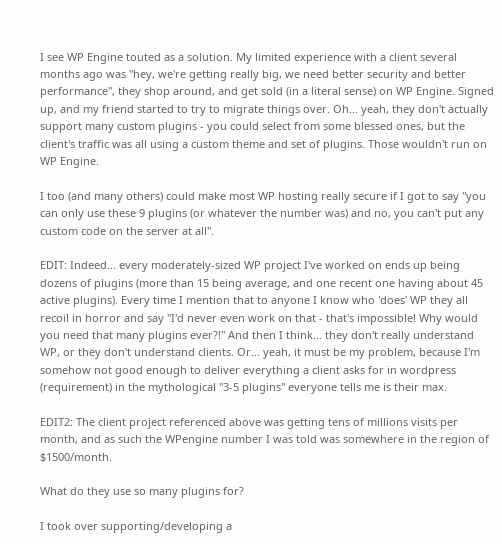I see WP Engine touted as a solution. My limited experience with a client several months ago was "hey, we're getting really big, we need better security and better performance", they shop around, and get sold (in a literal sense) on WP Engine. Signed up, and my friend started to try to migrate things over. Oh... yeah, they don't actually support many custom plugins - you could select from some blessed ones, but the client's traffic was all using a custom theme and set of plugins. Those wouldn't run on WP Engine.

I too (and many others) could make most WP hosting really secure if I got to say "you can only use these 9 plugins (or whatever the number was) and no, you can't put any custom code on the server at all".

EDIT: Indeed... every moderately-sized WP project I've worked on ends up being dozens of plugins (more than 15 being average, and one recent one having about 45 active plugins). Every time I mention that to anyone I know who 'does' WP they all recoil in horror and say "I'd never even work on that - that's impossible! Why would you need that many plugins ever?!" And then I think... they don't really understand WP, or they don't understand clients. Or... yeah, it must be my problem, because I'm somehow not good enough to deliver everything a client asks for in wordpress (requirement) in the mythological "3-5 plugins" everyone tells me is their max.

EDIT2: The client project referenced above was getting tens of millions visits per month, and as such the WPengine number I was told was somewhere in the region of $1500/month.

What do they use so many plugins for?

I took over supporting/developing a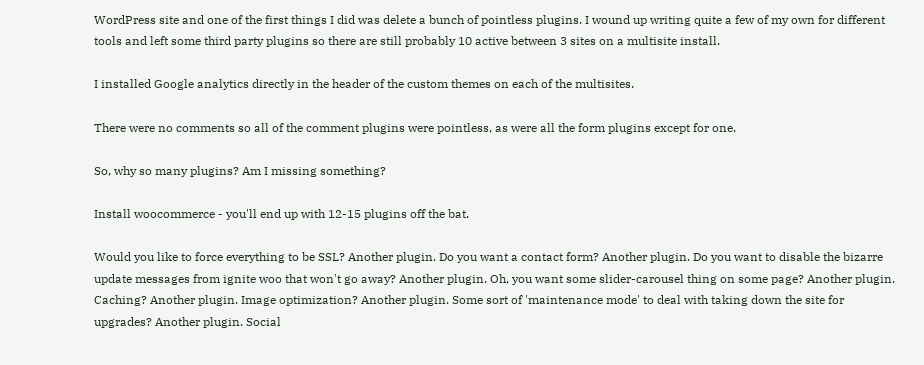WordPress site and one of the first things I did was delete a bunch of pointless plugins. I wound up writing quite a few of my own for different tools and left some third party plugins so there are still probably 10 active between 3 sites on a multisite install.

I installed Google analytics directly in the header of the custom themes on each of the multisites.

There were no comments so all of the comment plugins were pointless, as were all the form plugins except for one.

So, why so many plugins? Am I missing something?

Install woocommerce - you'll end up with 12-15 plugins off the bat.

Would you like to force everything to be SSL? Another plugin. Do you want a contact form? Another plugin. Do you want to disable the bizarre update messages from ignite woo that won't go away? Another plugin. Oh, you want some slider-carousel thing on some page? Another plugin. Caching? Another plugin. Image optimization? Another plugin. Some sort of 'maintenance mode' to deal with taking down the site for upgrades? Another plugin. Social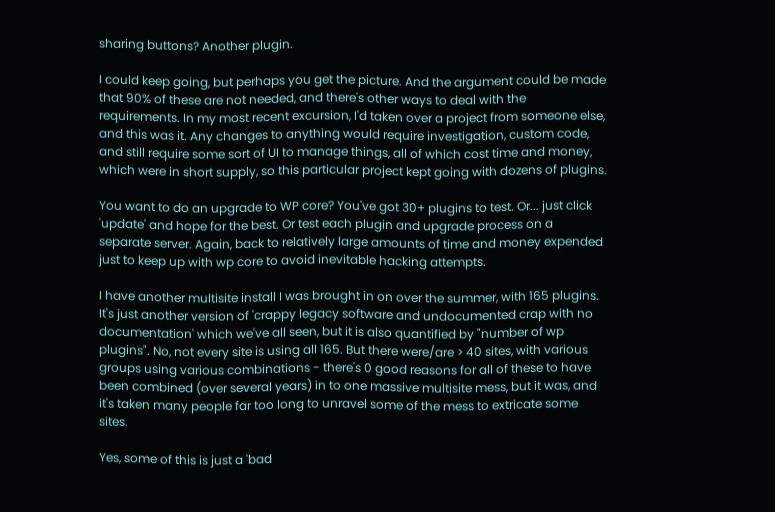sharing buttons? Another plugin.

I could keep going, but perhaps you get the picture. And the argument could be made that 90% of these are not needed, and there's other ways to deal with the requirements. In my most recent excursion, I'd taken over a project from someone else, and this was it. Any changes to anything would require investigation, custom code, and still require some sort of UI to manage things, all of which cost time and money, which were in short supply, so this particular project kept going with dozens of plugins.

You want to do an upgrade to WP core? You've got 30+ plugins to test. Or... just click 'update' and hope for the best. Or test each plugin and upgrade process on a separate server. Again, back to relatively large amounts of time and money expended just to keep up with wp core to avoid inevitable hacking attempts.

I have another multisite install I was brought in on over the summer, with 165 plugins. It's just another version of 'crappy legacy software and undocumented crap with no documentation' which we've all seen, but it is also quantified by "number of wp plugins". No, not every site is using all 165. But there were/are > 40 sites, with various groups using various combinations - there's 0 good reasons for all of these to have been combined (over several years) in to one massive multisite mess, but it was, and it's taken many people far too long to unravel some of the mess to extricate some sites.

Yes, some of this is just a 'bad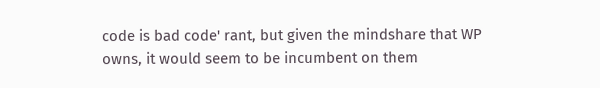code is bad code' rant, but given the mindshare that WP owns, it would seem to be incumbent on them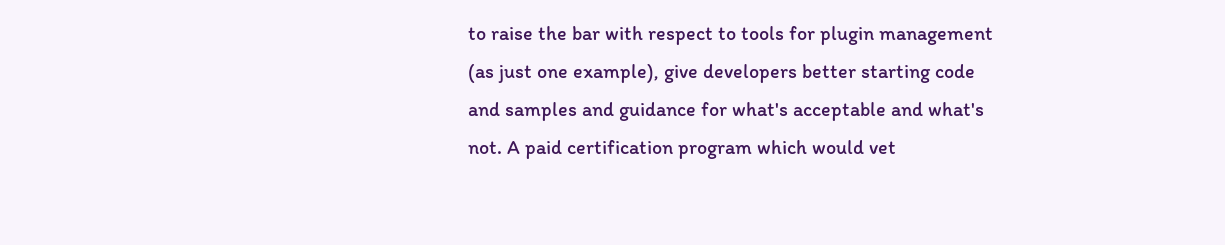to raise the bar with respect to tools for plugin management (as just one example), give developers better starting code and samples and guidance for what's acceptable and what's not. A paid certification program which would vet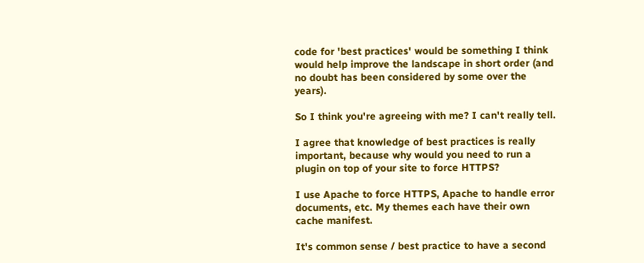code for 'best practices' would be something I think would help improve the landscape in short order (and no doubt has been considered by some over the years).

So I think you're agreeing with me? I can't really tell.

I agree that knowledge of best practices is really important, because why would you need to run a plugin on top of your site to force HTTPS?

I use Apache to force HTTPS, Apache to handle error documents, etc. My themes each have their own cache manifest.

It's common sense / best practice to have a second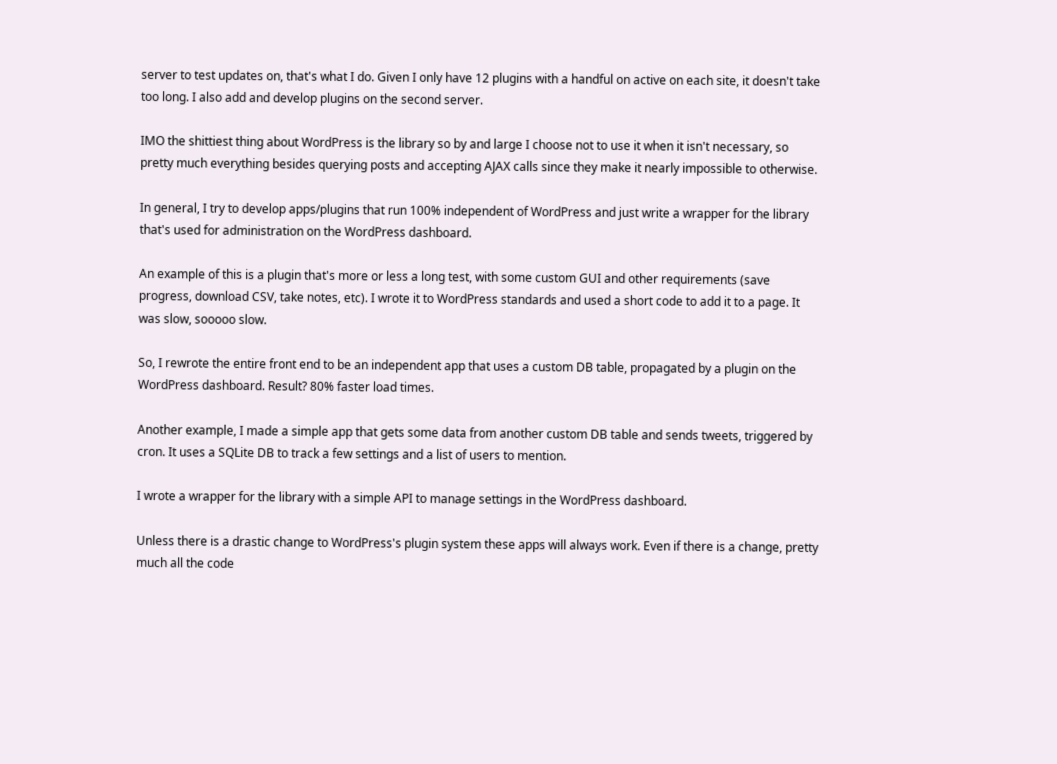server to test updates on, that's what I do. Given I only have 12 plugins with a handful on active on each site, it doesn't take too long. I also add and develop plugins on the second server.

IMO the shittiest thing about WordPress is the library so by and large I choose not to use it when it isn't necessary, so pretty much everything besides querying posts and accepting AJAX calls since they make it nearly impossible to otherwise.

In general, I try to develop apps/plugins that run 100% independent of WordPress and just write a wrapper for the library that's used for administration on the WordPress dashboard.

An example of this is a plugin that's more or less a long test, with some custom GUI and other requirements (save progress, download CSV, take notes, etc). I wrote it to WordPress standards and used a short code to add it to a page. It was slow, sooooo slow.

So, I rewrote the entire front end to be an independent app that uses a custom DB table, propagated by a plugin on the WordPress dashboard. Result? 80% faster load times.

Another example, I made a simple app that gets some data from another custom DB table and sends tweets, triggered by cron. It uses a SQLite DB to track a few settings and a list of users to mention.

I wrote a wrapper for the library with a simple API to manage settings in the WordPress dashboard.

Unless there is a drastic change to WordPress's plugin system these apps will always work. Even if there is a change, pretty much all the code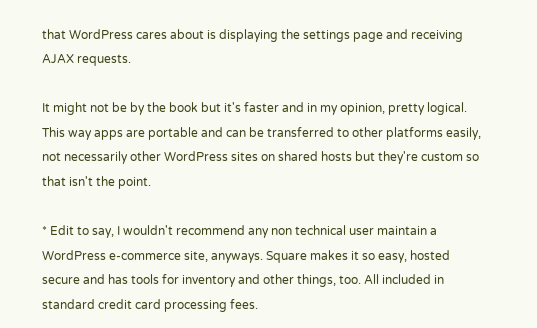that WordPress cares about is displaying the settings page and receiving AJAX requests.

It might not be by the book but it's faster and in my opinion, pretty logical. This way apps are portable and can be transferred to other platforms easily, not necessarily other WordPress sites on shared hosts but they're custom so that isn't the point.

* Edit to say, I wouldn't recommend any non technical user maintain a WordPress e-commerce site, anyways. Square makes it so easy, hosted secure and has tools for inventory and other things, too. All included in standard credit card processing fees.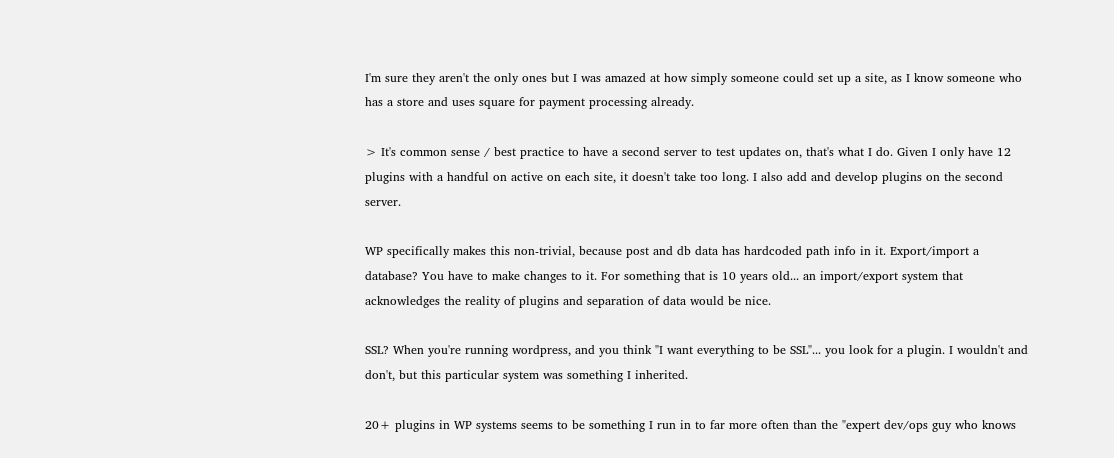I'm sure they aren't the only ones but I was amazed at how simply someone could set up a site, as I know someone who has a store and uses square for payment processing already.

> It's common sense / best practice to have a second server to test updates on, that's what I do. Given I only have 12 plugins with a handful on active on each site, it doesn't take too long. I also add and develop plugins on the second server.

WP specifically makes this non-trivial, because post and db data has hardcoded path info in it. Export/import a database? You have to make changes to it. For something that is 10 years old... an import/export system that acknowledges the reality of plugins and separation of data would be nice.

SSL? When you're running wordpress, and you think "I want everything to be SSL"... you look for a plugin. I wouldn't and don't, but this particular system was something I inherited.

20+ plugins in WP systems seems to be something I run in to far more often than the "expert dev/ops guy who knows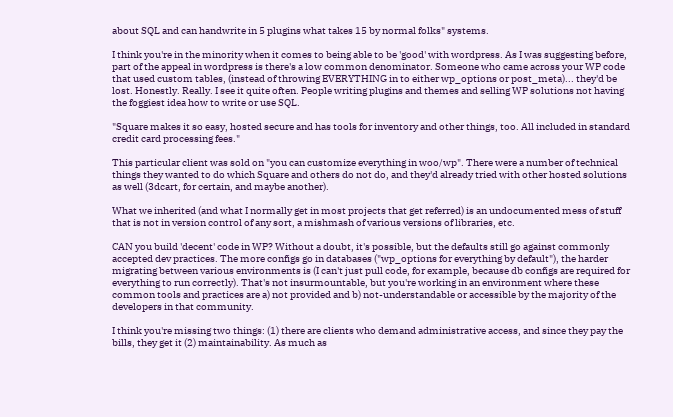about SQL and can handwrite in 5 plugins what takes 15 by normal folks" systems.

I think you're in the minority when it comes to being able to be 'good' with wordpress. As I was suggesting before, part of the appeal in wordpress is there's a low common denominator. Someone who came across your WP code that used custom tables, (instead of throwing EVERYTHING in to either wp_options or post_meta)... they'd be lost. Honestly. Really. I see it quite often. People writing plugins and themes and selling WP solutions not having the foggiest idea how to write or use SQL.

"Square makes it so easy, hosted secure and has tools for inventory and other things, too. All included in standard credit card processing fees."

This particular client was sold on "you can customize everything in woo/wp". There were a number of technical things they wanted to do which Square and others do not do, and they'd already tried with other hosted solutions as well (3dcart, for certain, and maybe another).

What we inherited (and what I normally get in most projects that get referred) is an undocumented mess of stuff that is not in version control of any sort, a mishmash of various versions of libraries, etc.

CAN you build 'decent' code in WP? Without a doubt, it's possible, but the defaults still go against commonly accepted dev practices. The more configs go in databases ("wp_options for everything by default"), the harder migrating between various environments is (I can't just pull code, for example, because db configs are required for everything to run correctly). That's not insurmountable, but you're working in an environment where these common tools and practices are a) not provided and b) not-understandable or accessible by the majority of the developers in that community.

I think you're missing two things: (1) there are clients who demand administrative access, and since they pay the bills, they get it (2) maintainability. As much as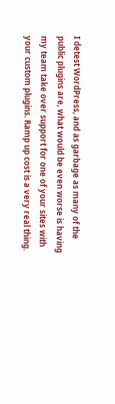I detest WordPress, and as garbage as many of the public plugins are, what would be even worse is having my team take over support for one of your sites with your custom plugins. Ramp up cost is a very real thing.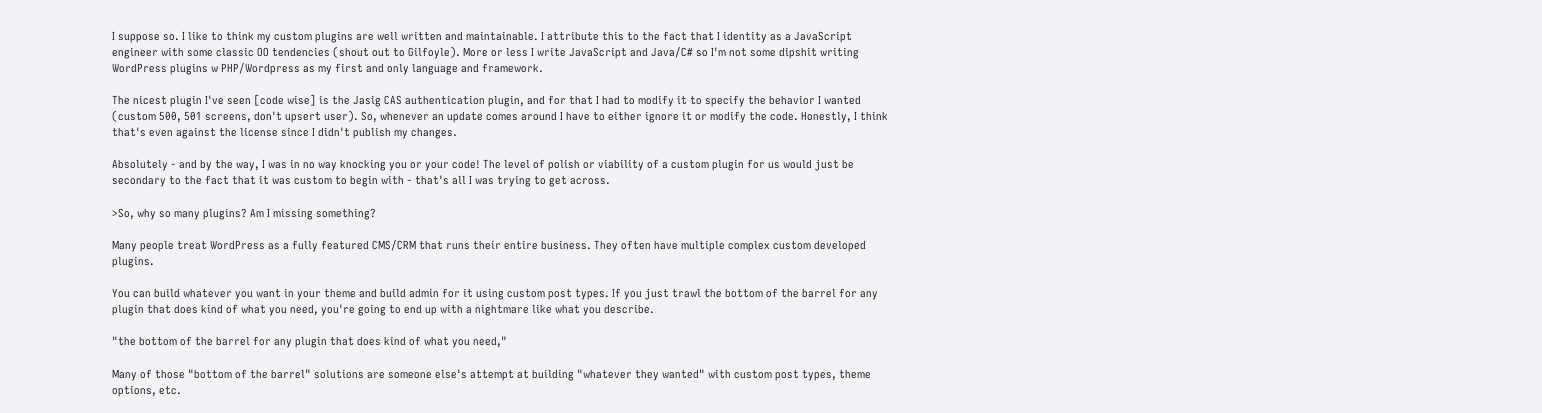I suppose so. I like to think my custom plugins are well written and maintainable. I attribute this to the fact that I identity as a JavaScript engineer with some classic OO tendencies (shout out to Gilfoyle). More or less I write JavaScript and Java/C# so I'm not some dipshit writing WordPress plugins w PHP/Wordpress as my first and only language and framework.

The nicest plugin I've seen [code wise] is the Jasig CAS authentication plugin, and for that I had to modify it to specify the behavior I wanted (custom 500, 501 screens, don't upsert user). So, whenever an update comes around I have to either ignore it or modify the code. Honestly, I think that's even against the license since I didn't publish my changes.

Absolutely - and by the way, I was in no way knocking you or your code! The level of polish or viability of a custom plugin for us would just be secondary to the fact that it was custom to begin with - that's all I was trying to get across.

>So, why so many plugins? Am I missing something?

Many people treat WordPress as a fully featured CMS/CRM that runs their entire business. They often have multiple complex custom developed plugins.

You can build whatever you want in your theme and build admin for it using custom post types. If you just trawl the bottom of the barrel for any plugin that does kind of what you need, you're going to end up with a nightmare like what you describe.

"the bottom of the barrel for any plugin that does kind of what you need,"

Many of those "bottom of the barrel" solutions are someone else's attempt at building "whatever they wanted" with custom post types, theme options, etc.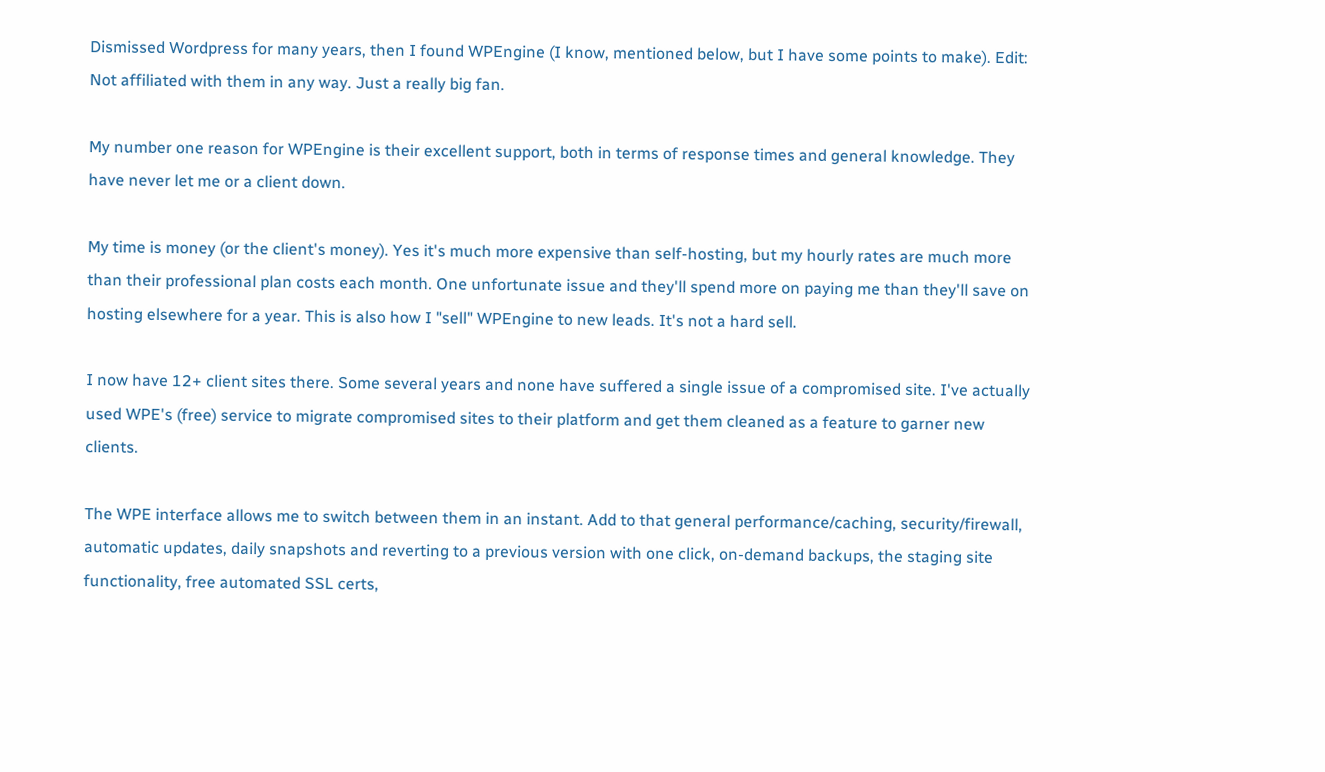Dismissed Wordpress for many years, then I found WPEngine (I know, mentioned below, but I have some points to make). Edit: Not affiliated with them in any way. Just a really big fan.

My number one reason for WPEngine is their excellent support, both in terms of response times and general knowledge. They have never let me or a client down.

My time is money (or the client's money). Yes it's much more expensive than self-hosting, but my hourly rates are much more than their professional plan costs each month. One unfortunate issue and they'll spend more on paying me than they'll save on hosting elsewhere for a year. This is also how I "sell" WPEngine to new leads. It's not a hard sell.

I now have 12+ client sites there. Some several years and none have suffered a single issue of a compromised site. I've actually used WPE's (free) service to migrate compromised sites to their platform and get them cleaned as a feature to garner new clients.

The WPE interface allows me to switch between them in an instant. Add to that general performance/caching, security/firewall, automatic updates, daily snapshots and reverting to a previous version with one click, on-demand backups, the staging site functionality, free automated SSL certs,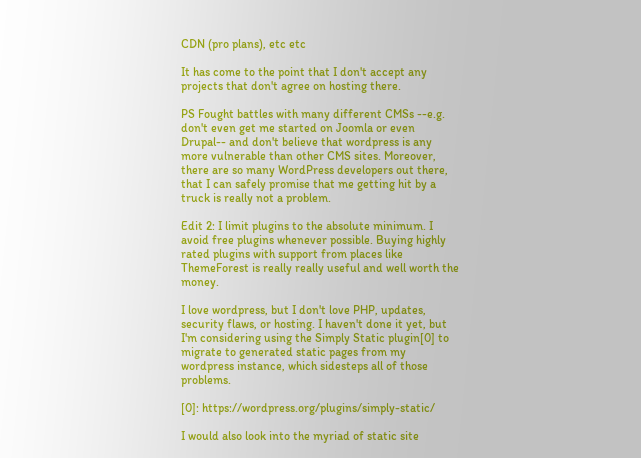CDN (pro plans), etc etc

It has come to the point that I don't accept any projects that don't agree on hosting there.

PS Fought battles with many different CMSs --e.g. don't even get me started on Joomla or even Drupal-- and don't believe that wordpress is any more vulnerable than other CMS sites. Moreover, there are so many WordPress developers out there, that I can safely promise that me getting hit by a truck is really not a problem.

Edit 2: I limit plugins to the absolute minimum. I avoid free plugins whenever possible. Buying highly rated plugins with support from places like ThemeForest is really really useful and well worth the money.

I love wordpress, but I don't love PHP, updates, security flaws, or hosting. I haven't done it yet, but I'm considering using the Simply Static plugin[0] to migrate to generated static pages from my wordpress instance, which sidesteps all of those problems.

[0]: https://wordpress.org/plugins/simply-static/

I would also look into the myriad of static site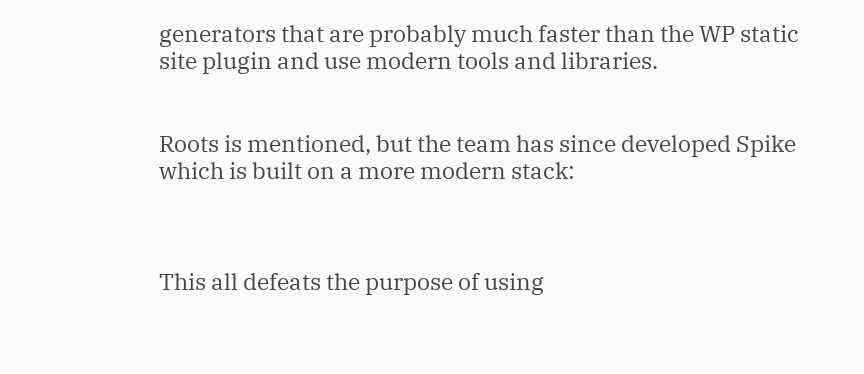generators that are probably much faster than the WP static site plugin and use modern tools and libraries.


Roots is mentioned, but the team has since developed Spike which is built on a more modern stack:



This all defeats the purpose of using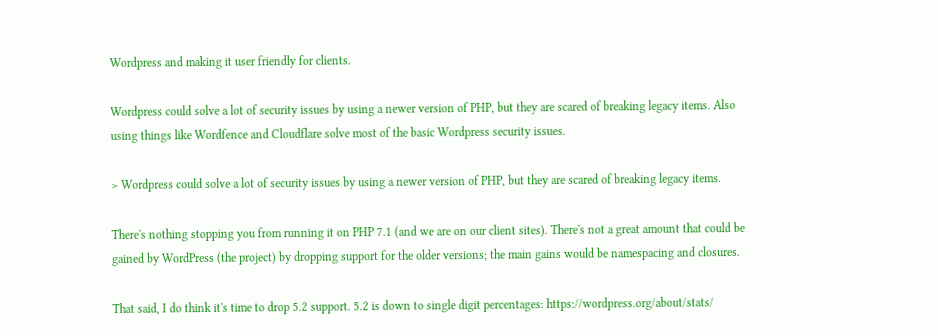Wordpress and making it user friendly for clients.

Wordpress could solve a lot of security issues by using a newer version of PHP, but they are scared of breaking legacy items. Also using things like Wordfence and Cloudflare solve most of the basic Wordpress security issues.

> Wordpress could solve a lot of security issues by using a newer version of PHP, but they are scared of breaking legacy items.

There's nothing stopping you from running it on PHP 7.1 (and we are on our client sites). There's not a great amount that could be gained by WordPress (the project) by dropping support for the older versions; the main gains would be namespacing and closures.

That said, I do think it's time to drop 5.2 support. 5.2 is down to single digit percentages: https://wordpress.org/about/stats/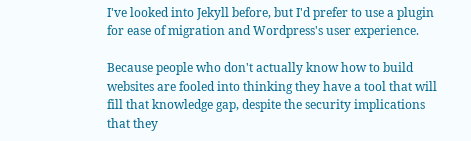I've looked into Jekyll before, but I'd prefer to use a plugin for ease of migration and Wordpress's user experience.

Because people who don't actually know how to build websites are fooled into thinking they have a tool that will fill that knowledge gap, despite the security implications that they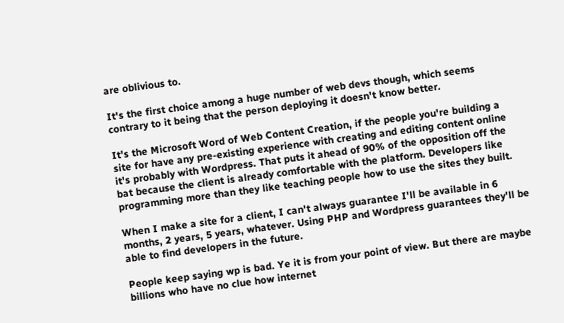are oblivious to.

It's the first choice among a huge number of web devs though, which seems contrary to it being that the person deploying it doesn't know better.

It's the Microsoft Word of Web Content Creation, if the people you're building a site for have any pre-existing experience with creating and editing content online it's probably with Wordpress. That puts it ahead of 90% of the opposition off the bat because the client is already comfortable with the platform. Developers like programming more than they like teaching people how to use the sites they built.

When I make a site for a client, I can't always guarantee I'll be available in 6 months, 2 years, 5 years, whatever. Using PHP and Wordpress guarantees they'll be able to find developers in the future.

People keep saying wp is bad. Ye it is from your point of view. But there are maybe billions who have no clue how internet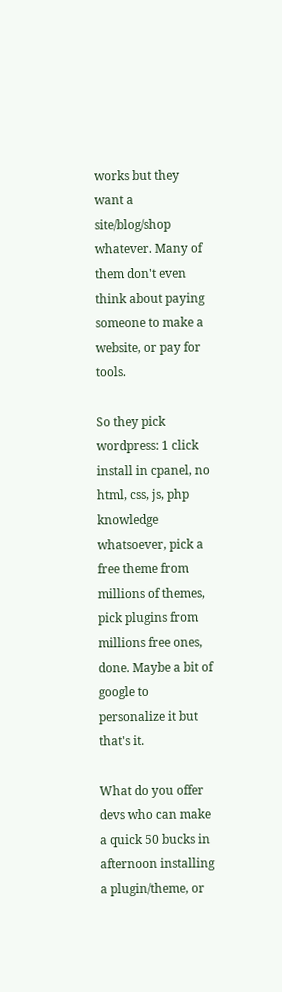works but they want a site/blog/shop whatever. Many of them don't even think about paying someone to make a website, or pay for tools.

So they pick wordpress: 1 click install in cpanel, no html, css, js, php knowledge whatsoever, pick a free theme from millions of themes, pick plugins from millions free ones, done. Maybe a bit of google to personalize it but that's it.

What do you offer devs who can make a quick 50 bucks in afternoon installing a plugin/theme, or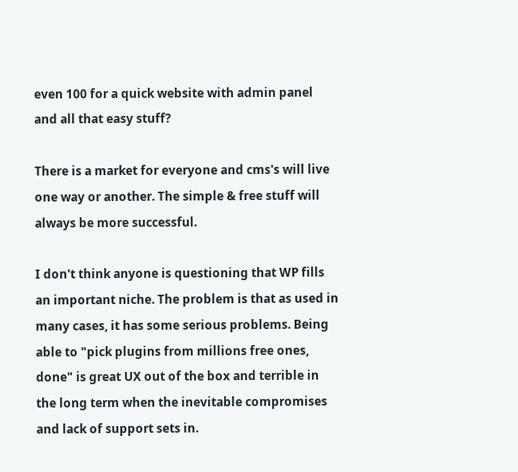even 100 for a quick website with admin panel and all that easy stuff?

There is a market for everyone and cms's will live one way or another. The simple & free stuff will always be more successful.

I don't think anyone is questioning that WP fills an important niche. The problem is that as used in many cases, it has some serious problems. Being able to "pick plugins from millions free ones, done" is great UX out of the box and terrible in the long term when the inevitable compromises and lack of support sets in.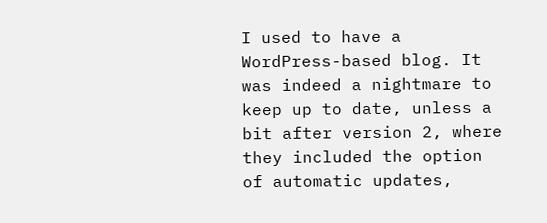I used to have a WordPress-based blog. It was indeed a nightmare to keep up to date, unless a bit after version 2, where they included the option of automatic updates,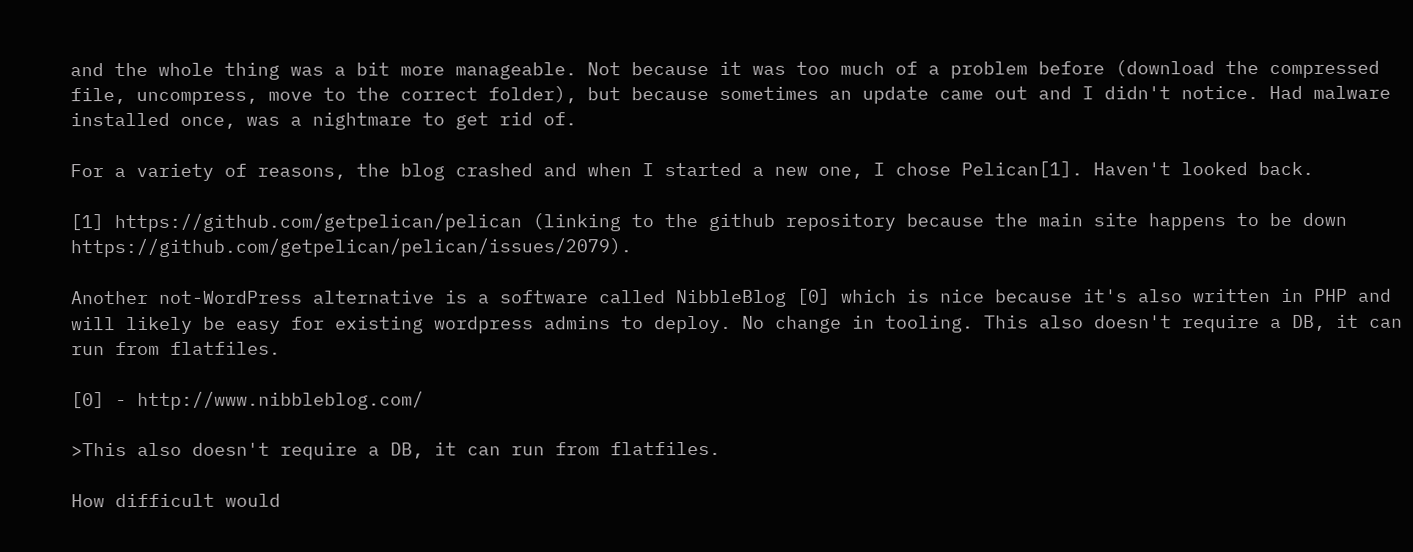and the whole thing was a bit more manageable. Not because it was too much of a problem before (download the compressed file, uncompress, move to the correct folder), but because sometimes an update came out and I didn't notice. Had malware installed once, was a nightmare to get rid of.

For a variety of reasons, the blog crashed and when I started a new one, I chose Pelican[1]. Haven't looked back.

[1] https://github.com/getpelican/pelican (linking to the github repository because the main site happens to be down https://github.com/getpelican/pelican/issues/2079).

Another not-WordPress alternative is a software called NibbleBlog [0] which is nice because it's also written in PHP and will likely be easy for existing wordpress admins to deploy. No change in tooling. This also doesn't require a DB, it can run from flatfiles.

[0] - http://www.nibbleblog.com/

>This also doesn't require a DB, it can run from flatfiles.

How difficult would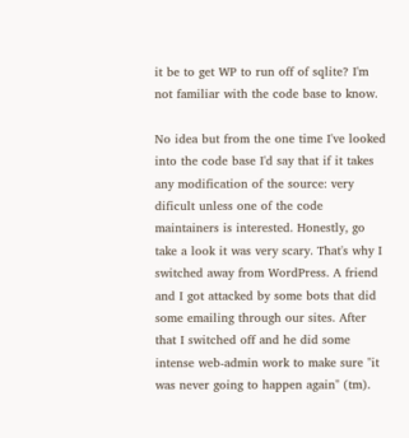it be to get WP to run off of sqlite? I'm not familiar with the code base to know.

No idea but from the one time I've looked into the code base I'd say that if it takes any modification of the source: very dificult unless one of the code maintainers is interested. Honestly, go take a look it was very scary. That's why I switched away from WordPress. A friend and I got attacked by some bots that did some emailing through our sites. After that I switched off and he did some intense web-admin work to make sure "it was never going to happen again" (tm).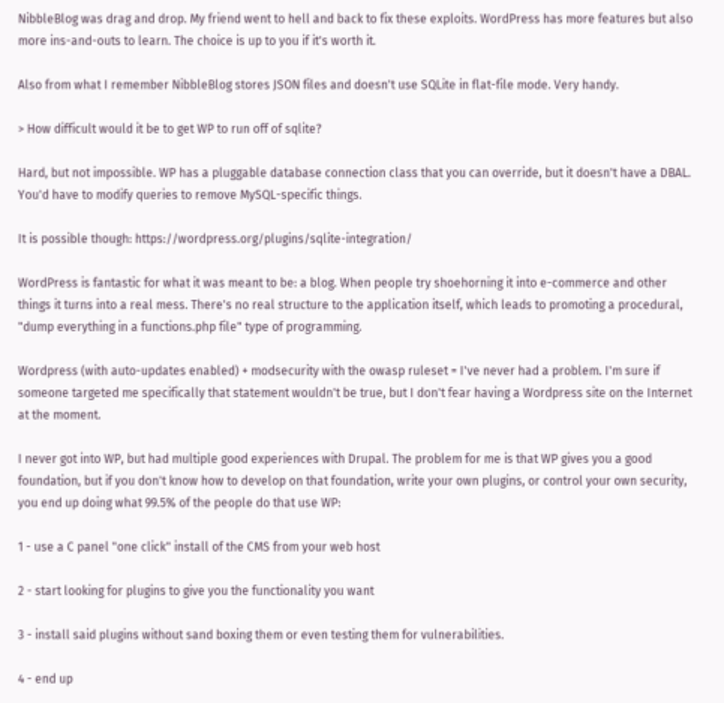NibbleBlog was drag and drop. My friend went to hell and back to fix these exploits. WordPress has more features but also more ins-and-outs to learn. The choice is up to you if it's worth it.

Also from what I remember NibbleBlog stores JSON files and doesn't use SQLite in flat-file mode. Very handy.

> How difficult would it be to get WP to run off of sqlite?

Hard, but not impossible. WP has a pluggable database connection class that you can override, but it doesn't have a DBAL. You'd have to modify queries to remove MySQL-specific things.

It is possible though: https://wordpress.org/plugins/sqlite-integration/

WordPress is fantastic for what it was meant to be: a blog. When people try shoehorning it into e-commerce and other things it turns into a real mess. There's no real structure to the application itself, which leads to promoting a procedural, "dump everything in a functions.php file" type of programming.

Wordpress (with auto-updates enabled) + modsecurity with the owasp ruleset = I've never had a problem. I'm sure if someone targeted me specifically that statement wouldn't be true, but I don't fear having a Wordpress site on the Internet at the moment.

I never got into WP, but had multiple good experiences with Drupal. The problem for me is that WP gives you a good foundation, but if you don't know how to develop on that foundation, write your own plugins, or control your own security, you end up doing what 99.5% of the people do that use WP:

1 - use a C panel "one click" install of the CMS from your web host

2 - start looking for plugins to give you the functionality you want

3 - install said plugins without sand boxing them or even testing them for vulnerabilities.

4 - end up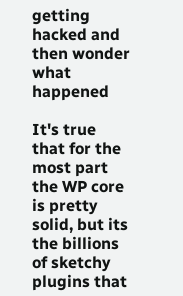getting hacked and then wonder what happened

It's true that for the most part the WP core is pretty solid, but its the billions of sketchy plugins that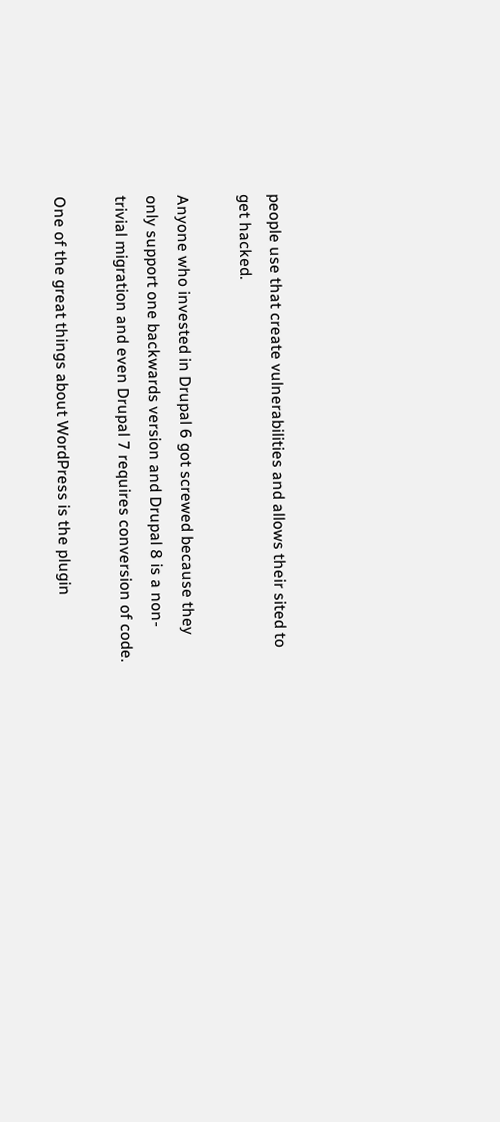people use that create vulnerabilities and allows their sited to get hacked.

Anyone who invested in Drupal 6 got screwed because they only support one backwards version and Drupal 8 is a non-trivial migration and even Drupal 7 requires conversion of code.

One of the great things about WordPress is the plugin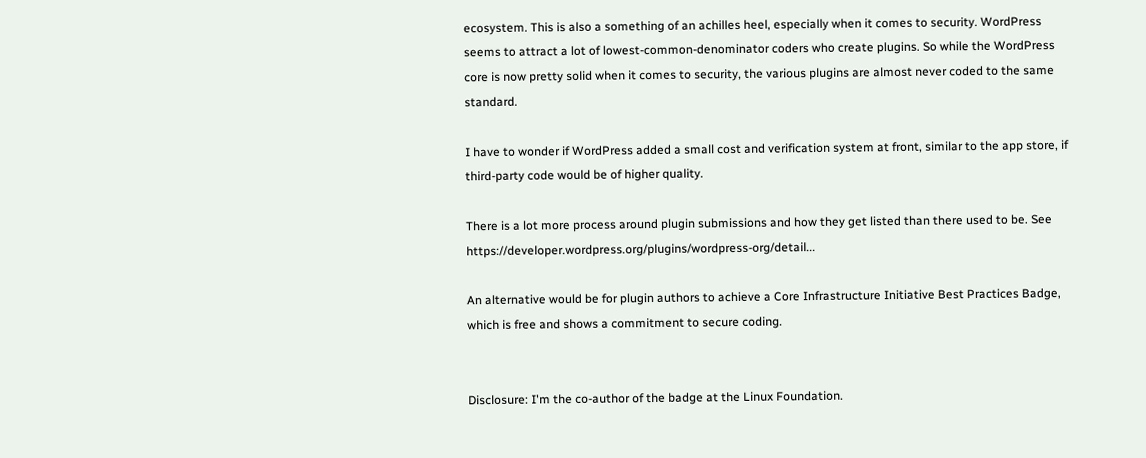ecosystem. This is also a something of an achilles heel, especially when it comes to security. WordPress seems to attract a lot of lowest-common-denominator coders who create plugins. So while the WordPress core is now pretty solid when it comes to security, the various plugins are almost never coded to the same standard.

I have to wonder if WordPress added a small cost and verification system at front, similar to the app store, if third-party code would be of higher quality.

There is a lot more process around plugin submissions and how they get listed than there used to be. See https://developer.wordpress.org/plugins/wordpress-org/detail...

An alternative would be for plugin authors to achieve a Core Infrastructure Initiative Best Practices Badge, which is free and shows a commitment to secure coding.


Disclosure: I'm the co-author of the badge at the Linux Foundation.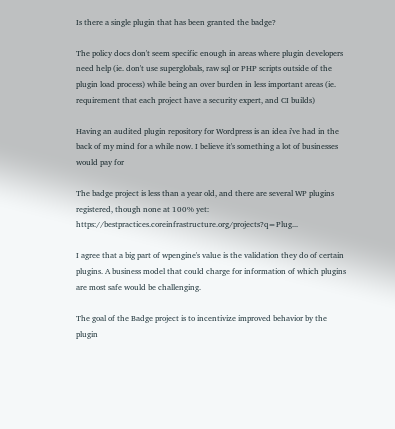Is there a single plugin that has been granted the badge?

The policy docs don't seem specific enough in areas where plugin developers need help (ie. don't use superglobals, raw sql or PHP scripts outside of the plugin load process) while being an over burden in less important areas (ie. requirement that each project have a security expert, and CI builds)

Having an audited plugin repository for Wordpress is an idea i've had in the back of my mind for a while now. I believe it's something a lot of businesses would pay for

The badge project is less than a year old, and there are several WP plugins registered, though none at 100% yet: https://bestpractices.coreinfrastructure.org/projects?q=Plug...

I agree that a big part of wpengine's value is the validation they do of certain plugins. A business model that could charge for information of which plugins are most safe would be challenging.

The goal of the Badge project is to incentivize improved behavior by the plugin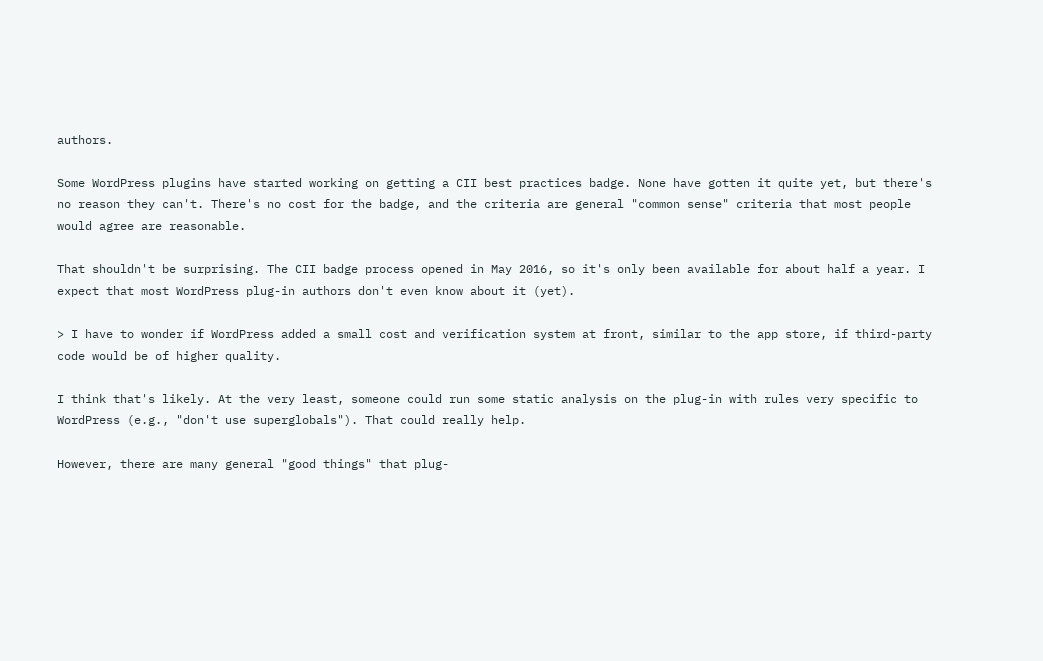authors.

Some WordPress plugins have started working on getting a CII best practices badge. None have gotten it quite yet, but there's no reason they can't. There's no cost for the badge, and the criteria are general "common sense" criteria that most people would agree are reasonable.

That shouldn't be surprising. The CII badge process opened in May 2016, so it's only been available for about half a year. I expect that most WordPress plug-in authors don't even know about it (yet).

> I have to wonder if WordPress added a small cost and verification system at front, similar to the app store, if third-party code would be of higher quality.

I think that's likely. At the very least, someone could run some static analysis on the plug-in with rules very specific to WordPress (e.g., "don't use superglobals"). That could really help.

However, there are many general "good things" that plug-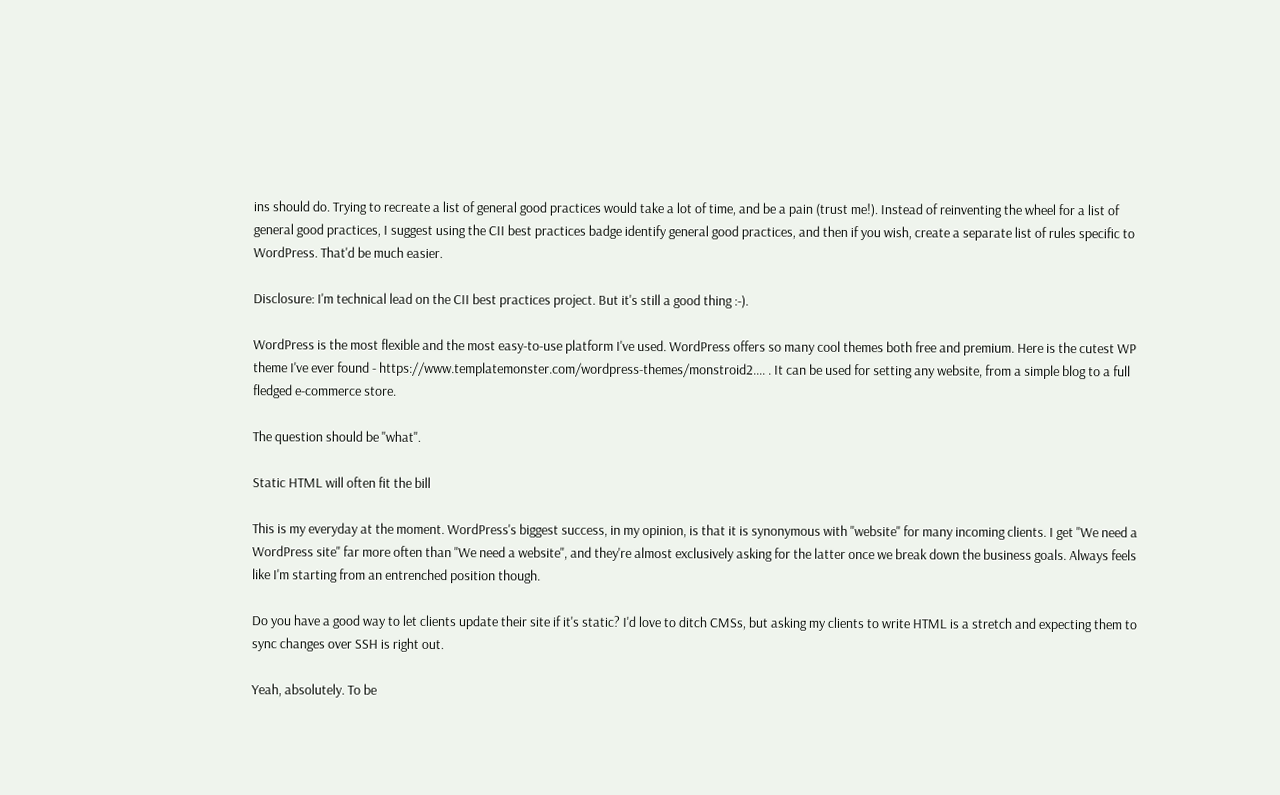ins should do. Trying to recreate a list of general good practices would take a lot of time, and be a pain (trust me!). Instead of reinventing the wheel for a list of general good practices, I suggest using the CII best practices badge identify general good practices, and then if you wish, create a separate list of rules specific to WordPress. That'd be much easier.

Disclosure: I'm technical lead on the CII best practices project. But it's still a good thing :-).

WordPress is the most flexible and the most easy-to-use platform I've used. WordPress offers so many cool themes both free and premium. Here is the cutest WP theme I've ever found - https://www.templatemonster.com/wordpress-themes/monstroid2.... . It can be used for setting any website, from a simple blog to a full fledged e-commerce store.

The question should be "what".

Static HTML will often fit the bill

This is my everyday at the moment. WordPress's biggest success, in my opinion, is that it is synonymous with "website" for many incoming clients. I get "We need a WordPress site" far more often than "We need a website", and they're almost exclusively asking for the latter once we break down the business goals. Always feels like I'm starting from an entrenched position though.

Do you have a good way to let clients update their site if it's static? I'd love to ditch CMSs, but asking my clients to write HTML is a stretch and expecting them to sync changes over SSH is right out.

Yeah, absolutely. To be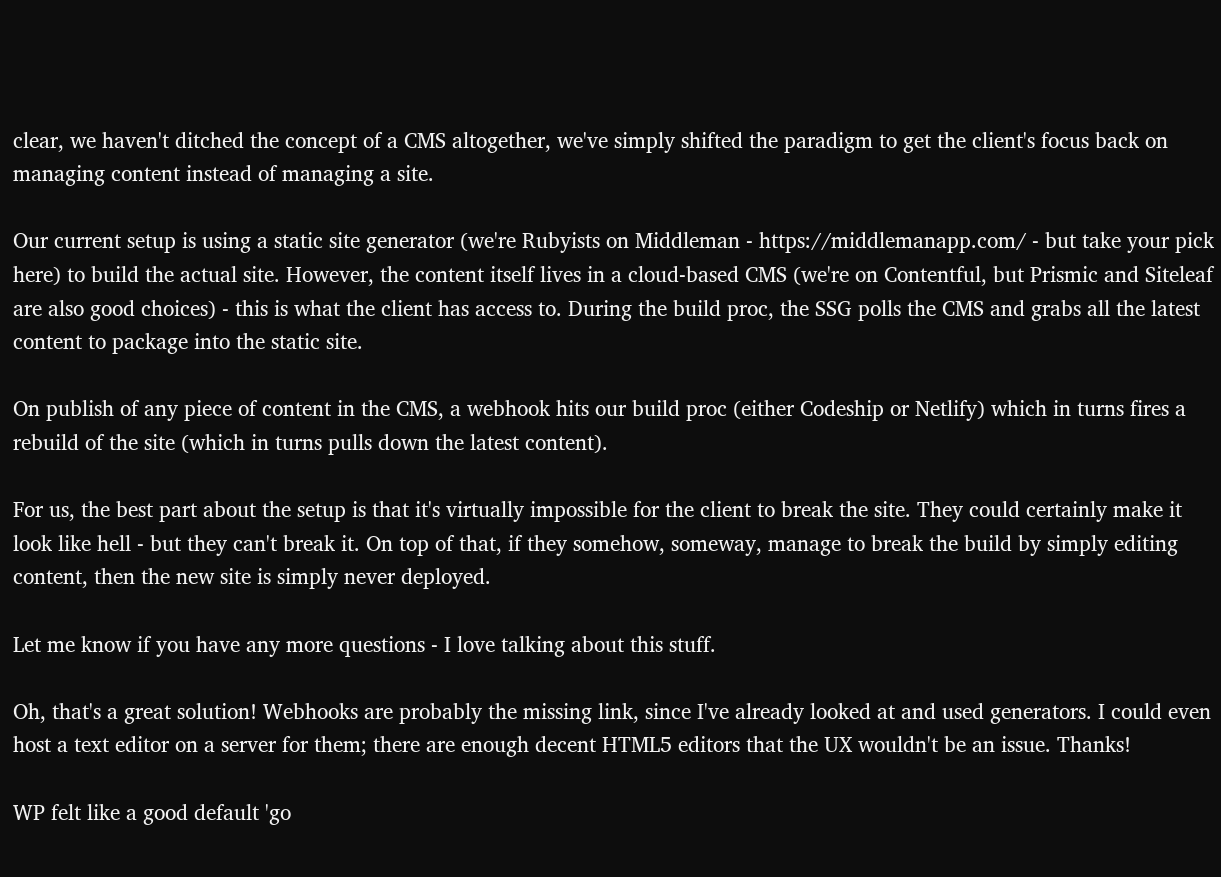clear, we haven't ditched the concept of a CMS altogether, we've simply shifted the paradigm to get the client's focus back on managing content instead of managing a site.

Our current setup is using a static site generator (we're Rubyists on Middleman - https://middlemanapp.com/ - but take your pick here) to build the actual site. However, the content itself lives in a cloud-based CMS (we're on Contentful, but Prismic and Siteleaf are also good choices) - this is what the client has access to. During the build proc, the SSG polls the CMS and grabs all the latest content to package into the static site.

On publish of any piece of content in the CMS, a webhook hits our build proc (either Codeship or Netlify) which in turns fires a rebuild of the site (which in turns pulls down the latest content).

For us, the best part about the setup is that it's virtually impossible for the client to break the site. They could certainly make it look like hell - but they can't break it. On top of that, if they somehow, someway, manage to break the build by simply editing content, then the new site is simply never deployed.

Let me know if you have any more questions - I love talking about this stuff.

Oh, that's a great solution! Webhooks are probably the missing link, since I've already looked at and used generators. I could even host a text editor on a server for them; there are enough decent HTML5 editors that the UX wouldn't be an issue. Thanks!

WP felt like a good default 'go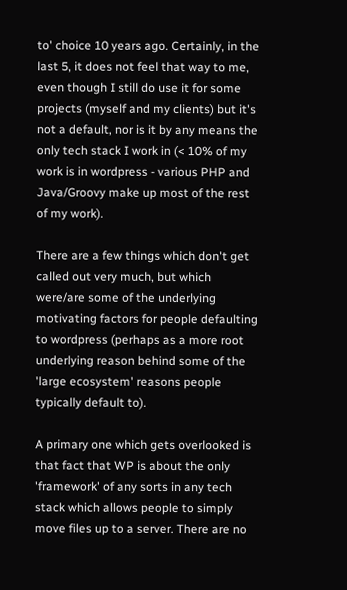to' choice 10 years ago. Certainly, in the last 5, it does not feel that way to me, even though I still do use it for some projects (myself and my clients) but it's not a default, nor is it by any means the only tech stack I work in (< 10% of my work is in wordpress - various PHP and Java/Groovy make up most of the rest of my work).

There are a few things which don't get called out very much, but which were/are some of the underlying motivating factors for people defaulting to wordpress (perhaps as a more root underlying reason behind some of the 'large ecosystem' reasons people typically default to).

A primary one which gets overlooked is that fact that WP is about the only 'framework' of any sorts in any tech stack which allows people to simply move files up to a server. There are no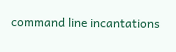command line incantations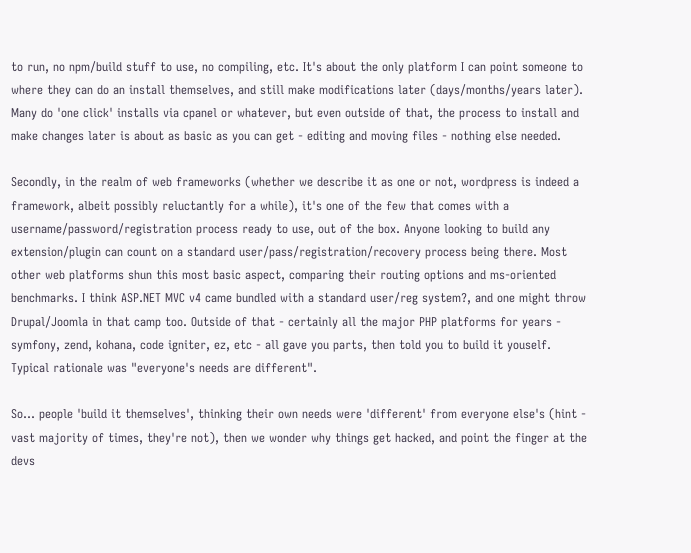to run, no npm/build stuff to use, no compiling, etc. It's about the only platform I can point someone to where they can do an install themselves, and still make modifications later (days/months/years later). Many do 'one click' installs via cpanel or whatever, but even outside of that, the process to install and make changes later is about as basic as you can get - editing and moving files - nothing else needed.

Secondly, in the realm of web frameworks (whether we describe it as one or not, wordpress is indeed a framework, albeit possibly reluctantly for a while), it's one of the few that comes with a username/password/registration process ready to use, out of the box. Anyone looking to build any extension/plugin can count on a standard user/pass/registration/recovery process being there. Most other web platforms shun this most basic aspect, comparing their routing options and ms-oriented benchmarks. I think ASP.NET MVC v4 came bundled with a standard user/reg system?, and one might throw Drupal/Joomla in that camp too. Outside of that - certainly all the major PHP platforms for years - symfony, zend, kohana, code igniter, ez, etc - all gave you parts, then told you to build it youself. Typical rationale was "everyone's needs are different".

So... people 'build it themselves', thinking their own needs were 'different' from everyone else's (hint - vast majority of times, they're not), then we wonder why things get hacked, and point the finger at the devs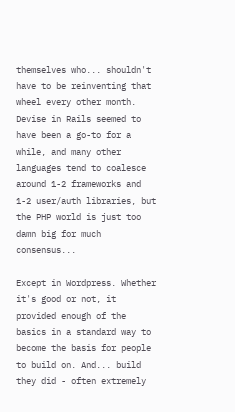themselves who... shouldn't have to be reinventing that wheel every other month. Devise in Rails seemed to have been a go-to for a while, and many other languages tend to coalesce around 1-2 frameworks and 1-2 user/auth libraries, but the PHP world is just too damn big for much consensus...

Except in Wordpress. Whether it's good or not, it provided enough of the basics in a standard way to become the basis for people to build on. And... build they did - often extremely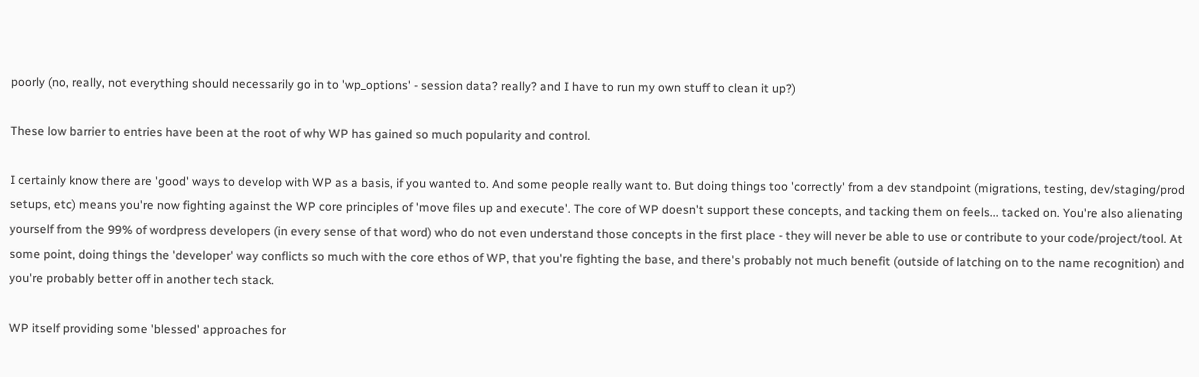poorly (no, really, not everything should necessarily go in to 'wp_options' - session data? really? and I have to run my own stuff to clean it up?)

These low barrier to entries have been at the root of why WP has gained so much popularity and control.

I certainly know there are 'good' ways to develop with WP as a basis, if you wanted to. And some people really want to. But doing things too 'correctly' from a dev standpoint (migrations, testing, dev/staging/prod setups, etc) means you're now fighting against the WP core principles of 'move files up and execute'. The core of WP doesn't support these concepts, and tacking them on feels... tacked on. You're also alienating yourself from the 99% of wordpress developers (in every sense of that word) who do not even understand those concepts in the first place - they will never be able to use or contribute to your code/project/tool. At some point, doing things the 'developer' way conflicts so much with the core ethos of WP, that you're fighting the base, and there's probably not much benefit (outside of latching on to the name recognition) and you're probably better off in another tech stack.

WP itself providing some 'blessed' approaches for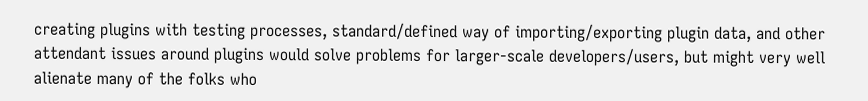creating plugins with testing processes, standard/defined way of importing/exporting plugin data, and other attendant issues around plugins would solve problems for larger-scale developers/users, but might very well alienate many of the folks who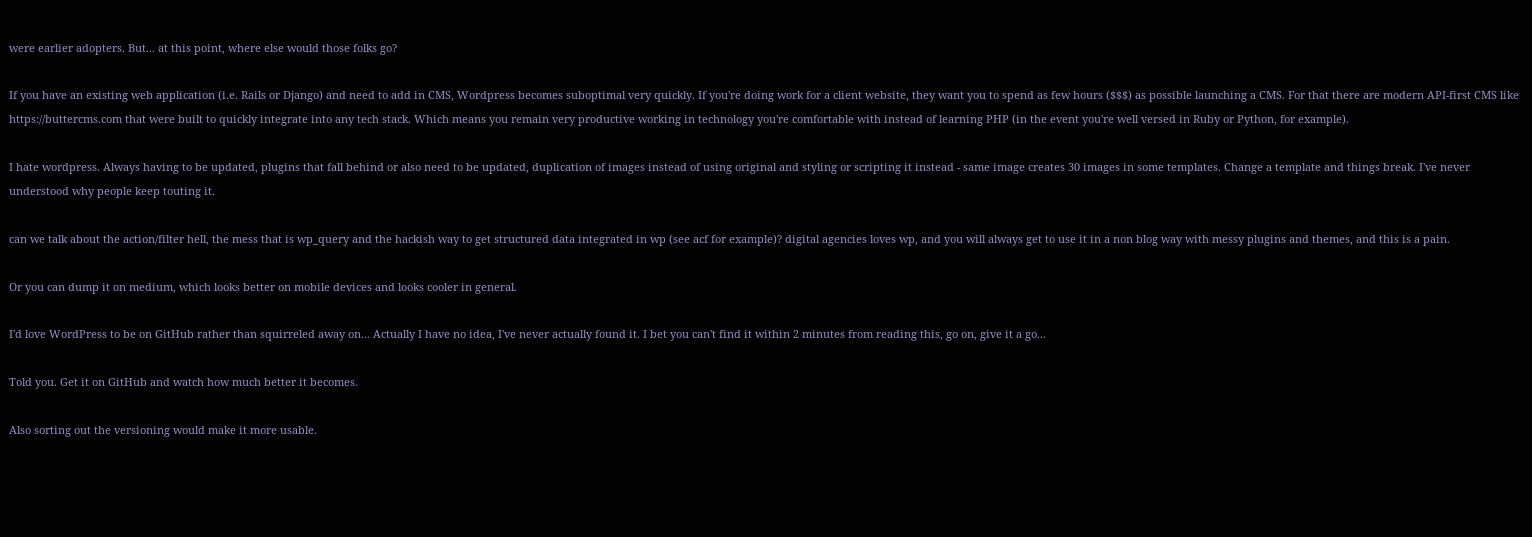were earlier adopters. But... at this point, where else would those folks go?

If you have an existing web application (i.e. Rails or Django) and need to add in CMS, Wordpress becomes suboptimal very quickly. If you're doing work for a client website, they want you to spend as few hours ($$$) as possible launching a CMS. For that there are modern API-first CMS like https://buttercms.com that were built to quickly integrate into any tech stack. Which means you remain very productive working in technology you're comfortable with instead of learning PHP (in the event you're well versed in Ruby or Python, for example).

I hate wordpress. Always having to be updated, plugins that fall behind or also need to be updated, duplication of images instead of using original and styling or scripting it instead - same image creates 30 images in some templates. Change a template and things break. I've never understood why people keep touting it.

can we talk about the action/filter hell, the mess that is wp_query and the hackish way to get structured data integrated in wp (see acf for example)? digital agencies loves wp, and you will always get to use it in a non blog way with messy plugins and themes, and this is a pain.

Or you can dump it on medium, which looks better on mobile devices and looks cooler in general.

I'd love WordPress to be on GitHub rather than squirreled away on... Actually I have no idea, I've never actually found it. I bet you can't find it within 2 minutes from reading this, go on, give it a go...

Told you. Get it on GitHub and watch how much better it becomes.

Also sorting out the versioning would make it more usable.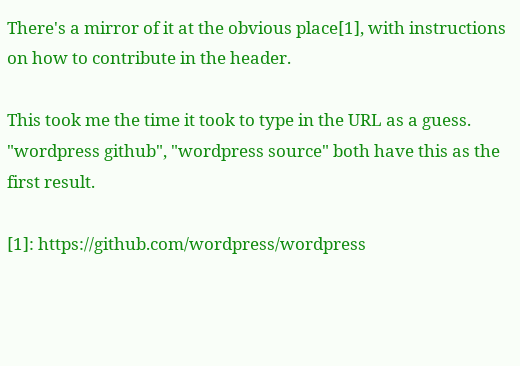There's a mirror of it at the obvious place[1], with instructions on how to contribute in the header.

This took me the time it took to type in the URL as a guess. "wordpress github", "wordpress source" both have this as the first result.

[1]: https://github.com/wordpress/wordpress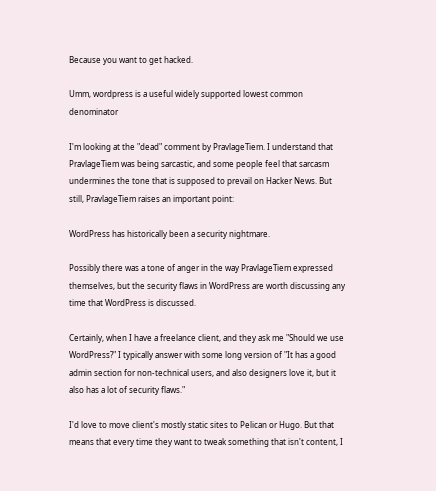Because you want to get hacked.

Umm, wordpress is a useful widely supported lowest common denominator

I'm looking at the "dead" comment by PravlageTiem. I understand that PravlageTiem was being sarcastic, and some people feel that sarcasm undermines the tone that is supposed to prevail on Hacker News. But still, PravlageTiem raises an important point:

WordPress has historically been a security nightmare.

Possibly there was a tone of anger in the way PravlageTiem expressed themselves, but the security flaws in WordPress are worth discussing any time that WordPress is discussed.

Certainly, when I have a freelance client, and they ask me "Should we use WordPress?" I typically answer with some long version of "It has a good admin section for non-technical users, and also designers love it, but it also has a lot of security flaws."

I'd love to move client's mostly static sites to Pelican or Hugo. But that means that every time they want to tweak something that isn't content, I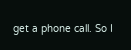get a phone call. So I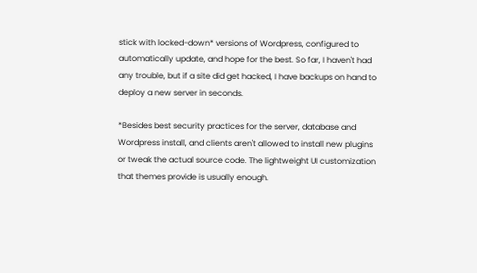stick with locked-down* versions of Wordpress, configured to automatically update, and hope for the best. So far, I haven't had any trouble, but if a site did get hacked, I have backups on hand to deploy a new server in seconds.

*Besides best security practices for the server, database and Wordpress install, and clients aren't allowed to install new plugins or tweak the actual source code. The lightweight UI customization that themes provide is usually enough.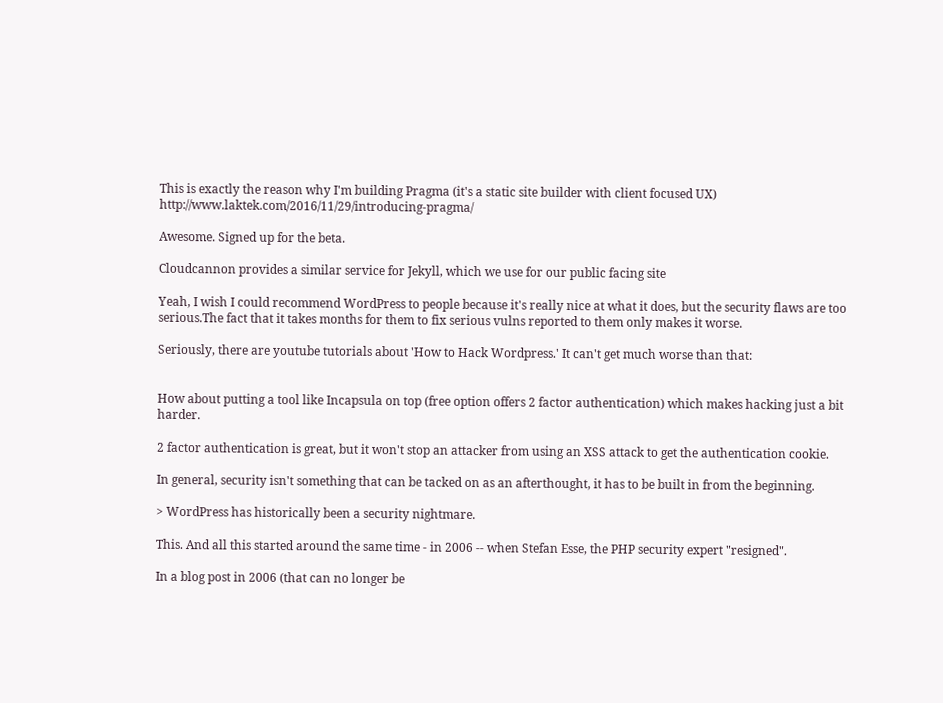This is exactly the reason why I'm building Pragma (it's a static site builder with client focused UX) http://www.laktek.com/2016/11/29/introducing-pragma/

Awesome. Signed up for the beta.

Cloudcannon provides a similar service for Jekyll, which we use for our public facing site

Yeah, I wish I could recommend WordPress to people because it's really nice at what it does, but the security flaws are too serious.The fact that it takes months for them to fix serious vulns reported to them only makes it worse.

Seriously, there are youtube tutorials about 'How to Hack Wordpress.' It can't get much worse than that:


How about putting a tool like Incapsula on top (free option offers 2 factor authentication) which makes hacking just a bit harder.

2 factor authentication is great, but it won't stop an attacker from using an XSS attack to get the authentication cookie.

In general, security isn't something that can be tacked on as an afterthought, it has to be built in from the beginning.

> WordPress has historically been a security nightmare.

This. And all this started around the same time - in 2006 -- when Stefan Esse, the PHP security expert "resigned".

In a blog post in 2006 (that can no longer be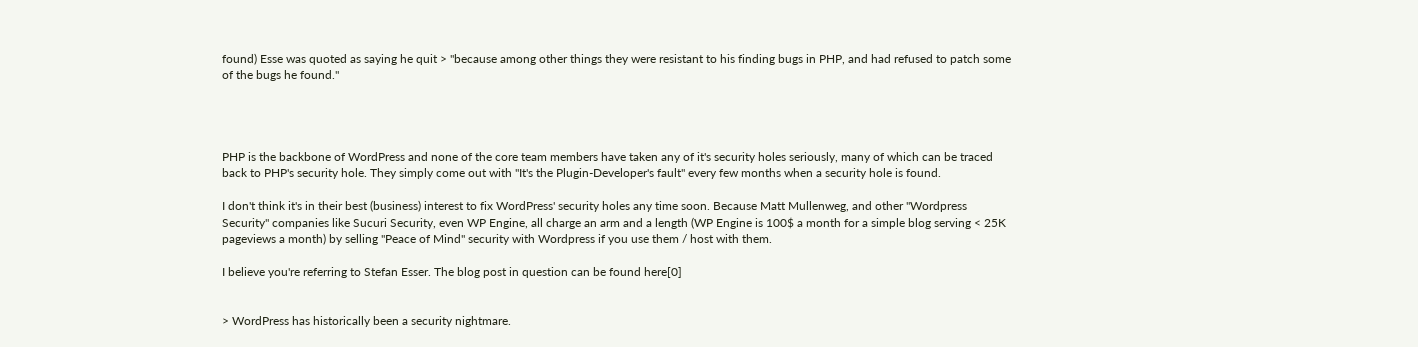found) Esse was quoted as saying he quit > "because among other things they were resistant to his finding bugs in PHP, and had refused to patch some of the bugs he found."




PHP is the backbone of WordPress and none of the core team members have taken any of it's security holes seriously, many of which can be traced back to PHP's security hole. They simply come out with "It's the Plugin-Developer's fault" every few months when a security hole is found.

I don't think it's in their best (business) interest to fix WordPress' security holes any time soon. Because Matt Mullenweg, and other "Wordpress Security" companies like Sucuri Security, even WP Engine, all charge an arm and a length (WP Engine is 100$ a month for a simple blog serving < 25K pageviews a month) by selling "Peace of Mind" security with Wordpress if you use them / host with them.

I believe you're referring to Stefan Esser. The blog post in question can be found here[0]


> WordPress has historically been a security nightmare.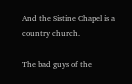And the Sistine Chapel is a country church.

The bad guys of the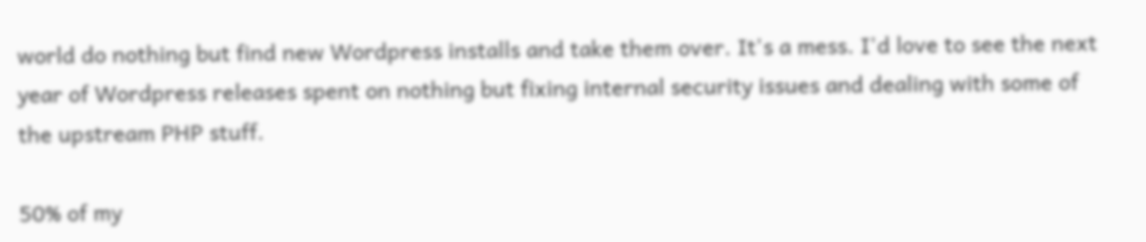world do nothing but find new Wordpress installs and take them over. It's a mess. I'd love to see the next year of Wordpress releases spent on nothing but fixing internal security issues and dealing with some of the upstream PHP stuff.

50% of my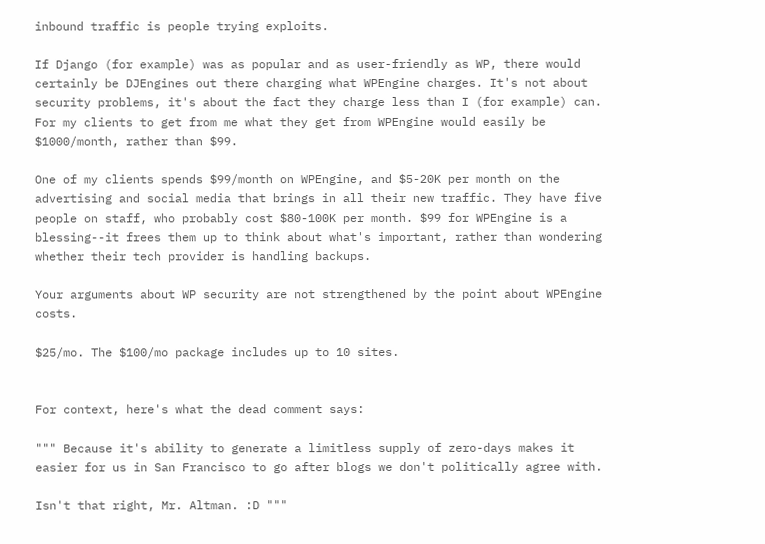inbound traffic is people trying exploits.

If Django (for example) was as popular and as user-friendly as WP, there would certainly be DJEngines out there charging what WPEngine charges. It's not about security problems, it's about the fact they charge less than I (for example) can. For my clients to get from me what they get from WPEngine would easily be $1000/month, rather than $99.

One of my clients spends $99/month on WPEngine, and $5-20K per month on the advertising and social media that brings in all their new traffic. They have five people on staff, who probably cost $80-100K per month. $99 for WPEngine is a blessing--it frees them up to think about what's important, rather than wondering whether their tech provider is handling backups.

Your arguments about WP security are not strengthened by the point about WPEngine costs.

$25/mo. The $100/mo package includes up to 10 sites.


For context, here's what the dead comment says:

""" Because it's ability to generate a limitless supply of zero-days makes it easier for us in San Francisco to go after blogs we don't politically agree with.

Isn't that right, Mr. Altman. :D """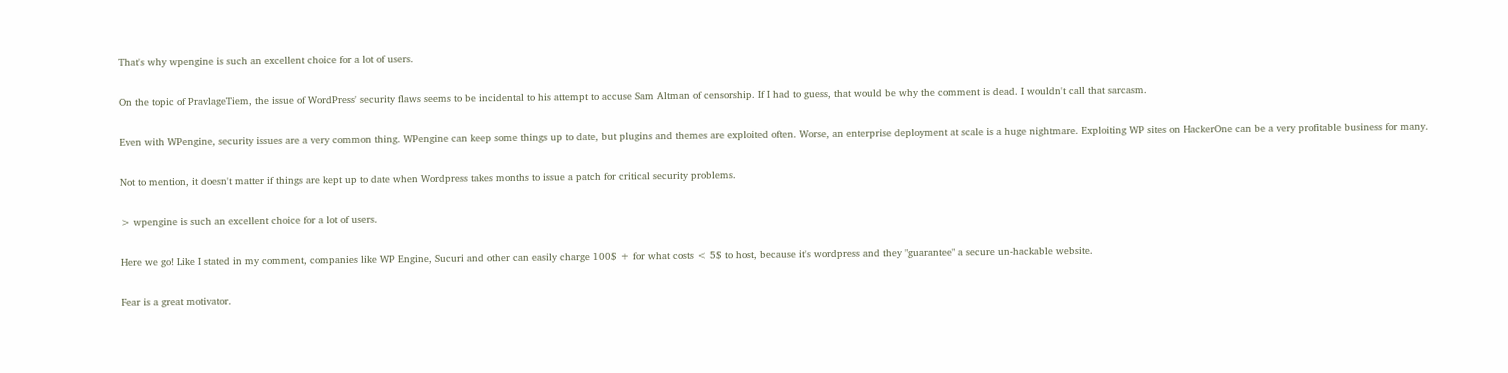That's why wpengine is such an excellent choice for a lot of users.

On the topic of PravlageTiem, the issue of WordPress' security flaws seems to be incidental to his attempt to accuse Sam Altman of censorship. If I had to guess, that would be why the comment is dead. I wouldn't call that sarcasm.

Even with WPengine, security issues are a very common thing. WPengine can keep some things up to date, but plugins and themes are exploited often. Worse, an enterprise deployment at scale is a huge nightmare. Exploiting WP sites on HackerOne can be a very profitable business for many.

Not to mention, it doesn't matter if things are kept up to date when Wordpress takes months to issue a patch for critical security problems.

> wpengine is such an excellent choice for a lot of users.

Here we go! Like I stated in my comment, companies like WP Engine, Sucuri and other can easily charge 100$ + for what costs < 5$ to host, because it's wordpress and they "guarantee" a secure un-hackable website.

Fear is a great motivator.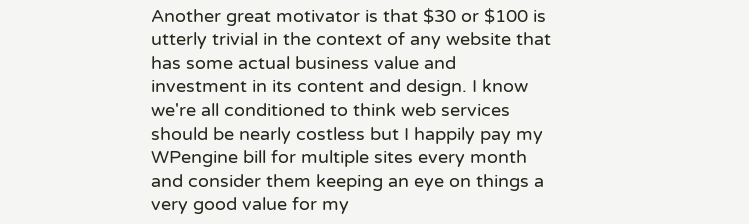Another great motivator is that $30 or $100 is utterly trivial in the context of any website that has some actual business value and investment in its content and design. I know we're all conditioned to think web services should be nearly costless but I happily pay my WPengine bill for multiple sites every month and consider them keeping an eye on things a very good value for my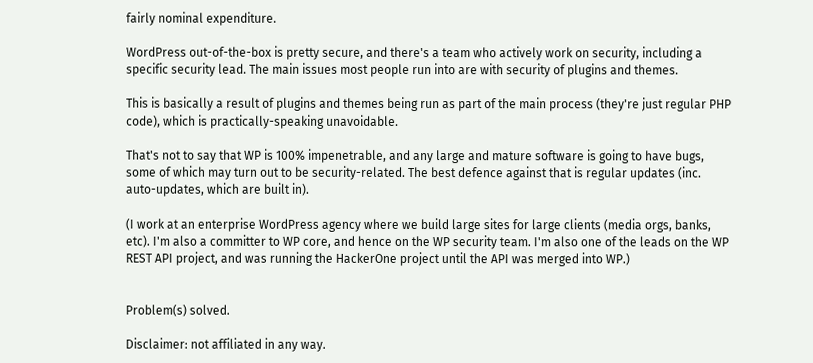fairly nominal expenditure.

WordPress out-of-the-box is pretty secure, and there's a team who actively work on security, including a specific security lead. The main issues most people run into are with security of plugins and themes.

This is basically a result of plugins and themes being run as part of the main process (they're just regular PHP code), which is practically-speaking unavoidable.

That's not to say that WP is 100% impenetrable, and any large and mature software is going to have bugs, some of which may turn out to be security-related. The best defence against that is regular updates (inc. auto-updates, which are built in).

(I work at an enterprise WordPress agency where we build large sites for large clients (media orgs, banks, etc). I'm also a committer to WP core, and hence on the WP security team. I'm also one of the leads on the WP REST API project, and was running the HackerOne project until the API was merged into WP.)


Problem(s) solved.

Disclaimer: not affiliated in any way.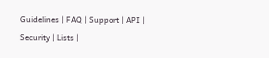Guidelines | FAQ | Support | API | Security | Lists |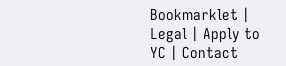Bookmarklet | Legal | Apply to YC | Contact